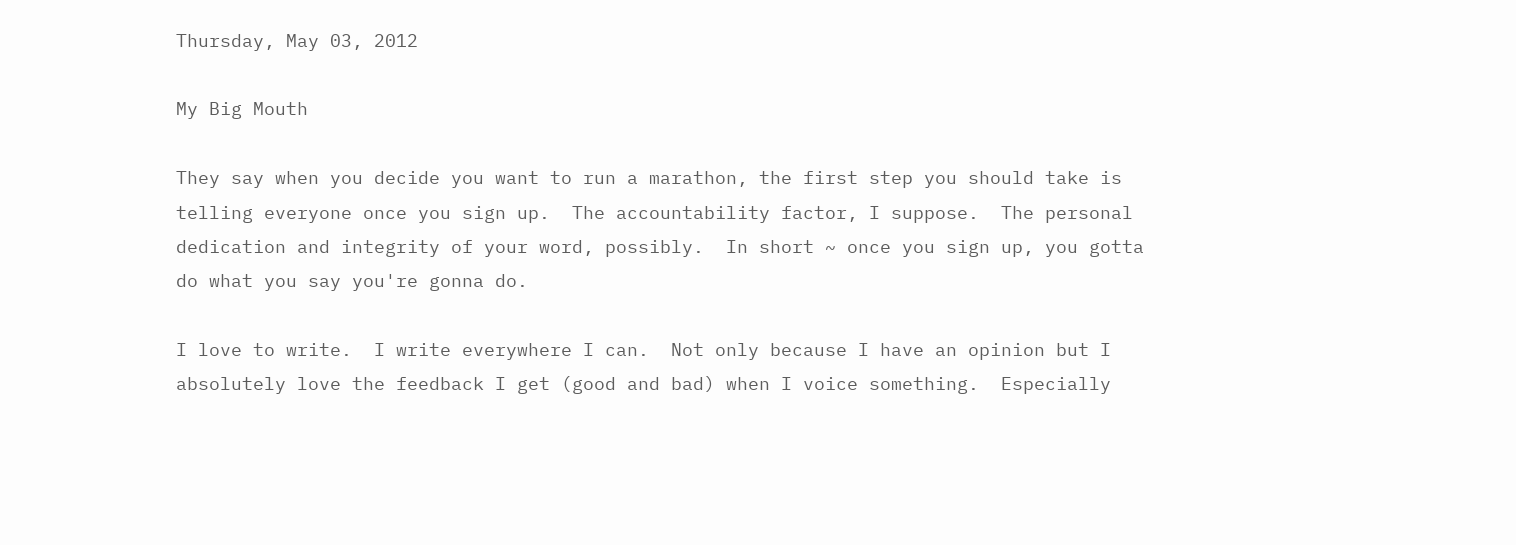Thursday, May 03, 2012

My Big Mouth

They say when you decide you want to run a marathon, the first step you should take is telling everyone once you sign up.  The accountability factor, I suppose.  The personal dedication and integrity of your word, possibly.  In short ~ once you sign up, you gotta do what you say you're gonna do.

I love to write.  I write everywhere I can.  Not only because I have an opinion but I absolutely love the feedback I get (good and bad) when I voice something.  Especially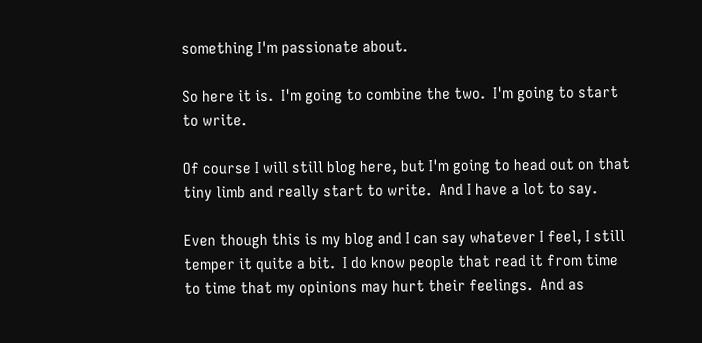something I'm passionate about.

So here it is.  I'm going to combine the two.  I'm going to start to write.

Of course I will still blog here, but I'm going to head out on that tiny limb and really start to write.  And I have a lot to say.

Even though this is my blog and I can say whatever I feel, I still temper it quite a bit.  I do know people that read it from time to time that my opinions may hurt their feelings.  And as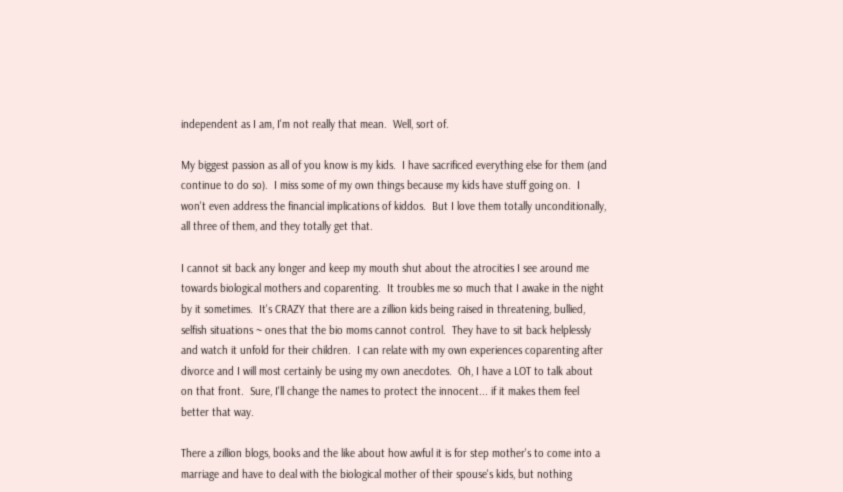independent as I am, I'm not really that mean.  Well, sort of.

My biggest passion as all of you know is my kids.  I have sacrificed everything else for them (and continue to do so).  I miss some of my own things because my kids have stuff going on.  I won't even address the financial implications of kiddos.  But I love them totally unconditionally, all three of them, and they totally get that.

I cannot sit back any longer and keep my mouth shut about the atrocities I see around me towards biological mothers and coparenting.  It troubles me so much that I awake in the night by it sometimes.  It's CRAZY that there are a zillion kids being raised in threatening, bullied, selfish situations ~ ones that the bio moms cannot control.  They have to sit back helplessly and watch it unfold for their children.  I can relate with my own experiences coparenting after divorce and I will most certainly be using my own anecdotes.  Oh, I have a LOT to talk about on that front.  Sure, I'll change the names to protect the innocent... if it makes them feel better that way.

There a zillion blogs, books and the like about how awful it is for step mother's to come into a marriage and have to deal with the biological mother of their spouse's kids, but nothing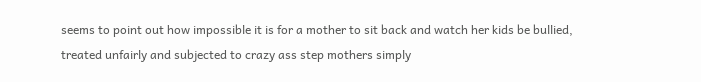seems to point out how impossible it is for a mother to sit back and watch her kids be bullied, treated unfairly and subjected to crazy ass step mothers simply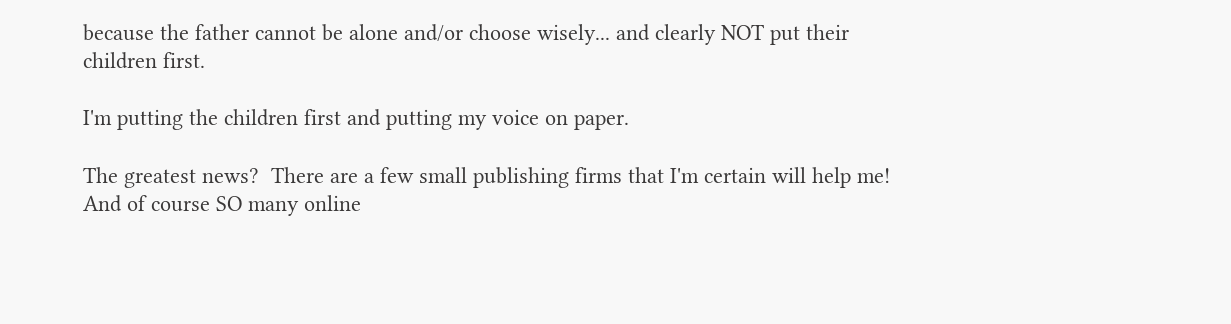because the father cannot be alone and/or choose wisely... and clearly NOT put their children first.

I'm putting the children first and putting my voice on paper.

The greatest news?  There are a few small publishing firms that I'm certain will help me!  And of course SO many online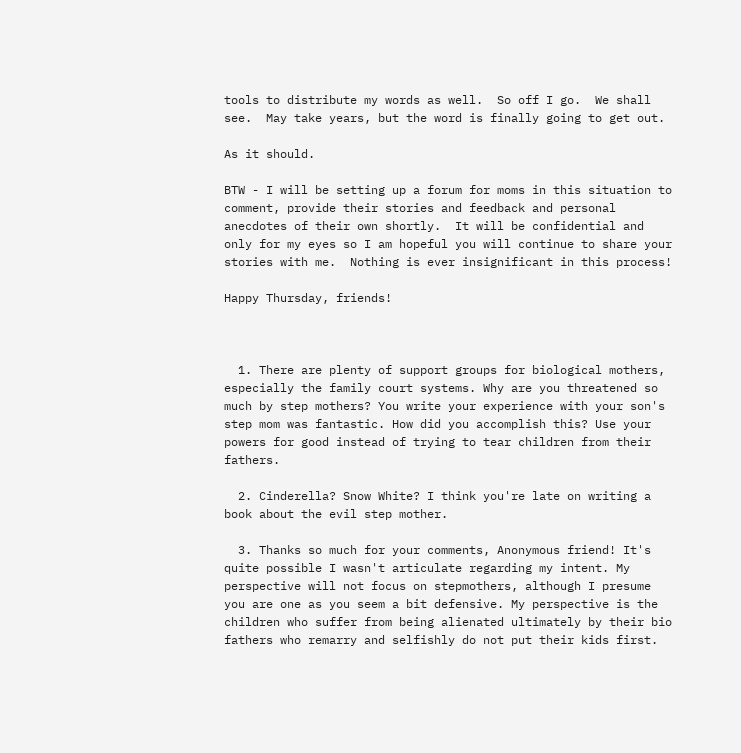tools to distribute my words as well.  So off I go.  We shall see.  May take years, but the word is finally going to get out.

As it should.

BTW - I will be setting up a forum for moms in this situation to comment, provide their stories and feedback and personal anecdotes of their own shortly.  It will be confidential and only for my eyes so I am hopeful you will continue to share your stories with me.  Nothing is ever insignificant in this process!

Happy Thursday, friends!



  1. There are plenty of support groups for biological mothers, especially the family court systems. Why are you threatened so much by step mothers? You write your experience with your son's step mom was fantastic. How did you accomplish this? Use your powers for good instead of trying to tear children from their fathers.

  2. Cinderella? Snow White? I think you're late on writing a book about the evil step mother.

  3. Thanks so much for your comments, Anonymous friend! It's quite possible I wasn't articulate regarding my intent. My perspective will not focus on stepmothers, although I presume you are one as you seem a bit defensive. My perspective is the children who suffer from being alienated ultimately by their bio fathers who remarry and selfishly do not put their kids first.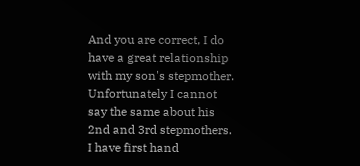And you are correct, I do have a great relationship with my son's stepmother. Unfortunately I cannot say the same about his 2nd and 3rd stepmothers. I have first hand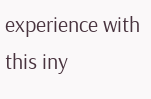experience with this iny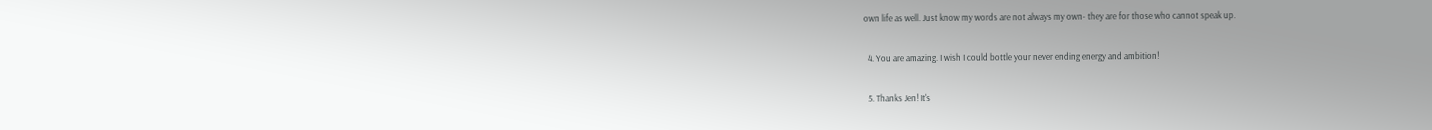own life as well. Just know my words are not always my own- they are for those who cannot speak up.

  4. You are amazing. I wish I could bottle your never ending energy and ambition!

  5. Thanks Jen! It's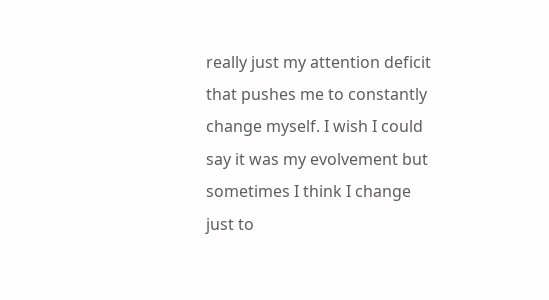really just my attention deficit that pushes me to constantly change myself. I wish I could say it was my evolvement but sometimes I think I change just to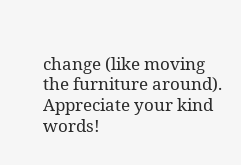change (like moving the furniture around). Appreciate your kind words!